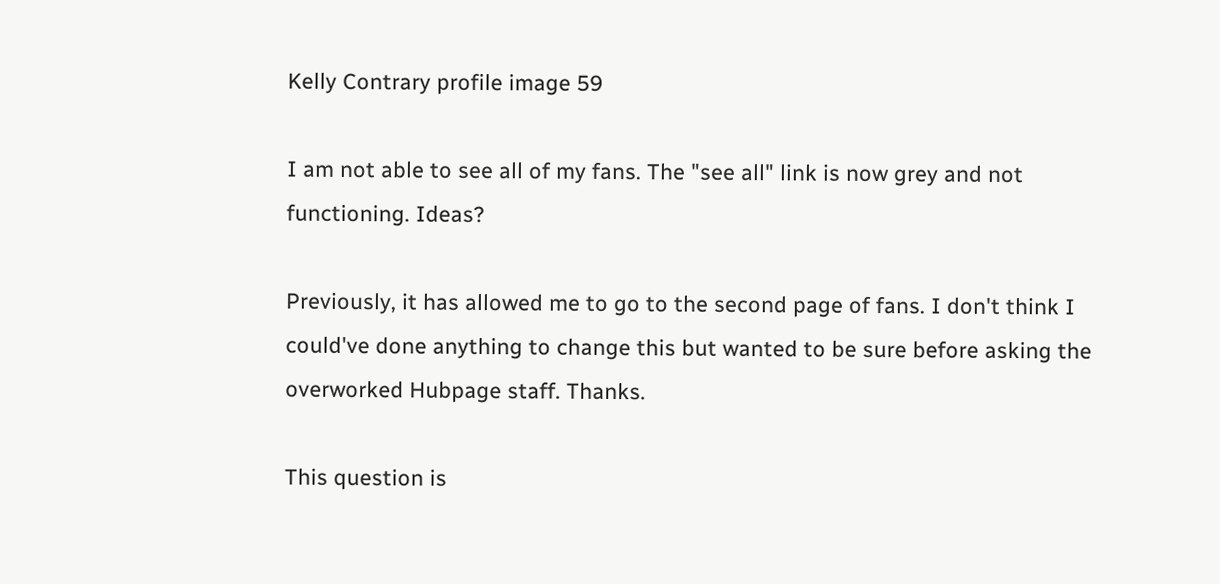Kelly Contrary profile image 59

I am not able to see all of my fans. The "see all" link is now grey and not functioning. Ideas?

Previously, it has allowed me to go to the second page of fans. I don't think I could've done anything to change this but wanted to be sure before asking the overworked Hubpage staff. Thanks.

This question is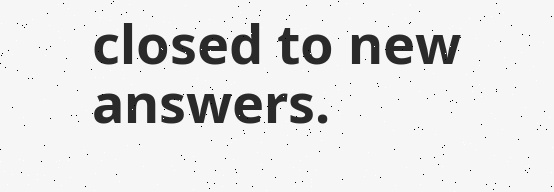closed to new answers.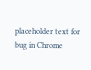placeholder text for bug in Chrome